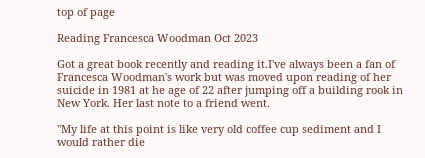top of page

Reading Francesca Woodman Oct 2023

Got a great book recently and reading it.I've always been a fan of Francesca Woodman's work but was moved upon reading of her suicide in 1981 at he age of 22 after jumping off a building rook in New York. Her last note to a friend went.

"My life at this point is like very old coffee cup sediment and I would rather die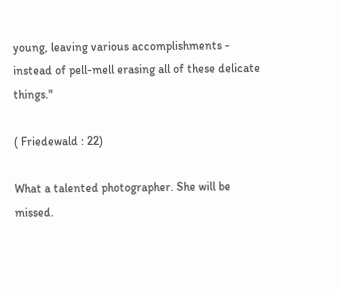young, leaving various accomplishments - instead of pell-mell erasing all of these delicate things."

( Friedewald : 22)

What a talented photographer. She will be missed.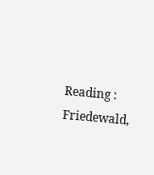Reading : Friedewald,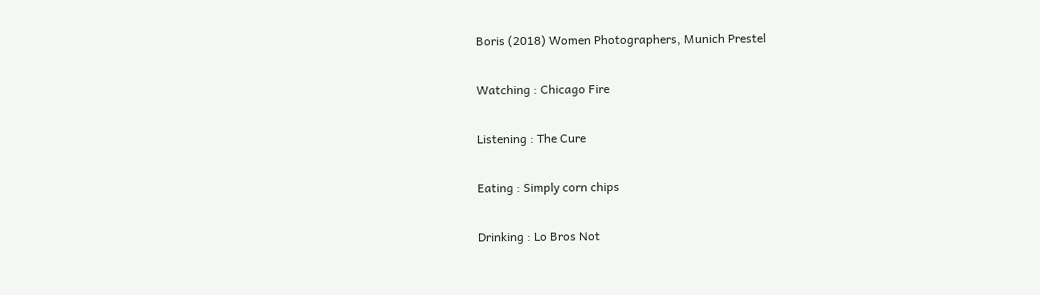Boris (2018) Women Photographers, Munich Prestel

Watching : Chicago Fire

Listening : The Cure

Eating : Simply corn chips

Drinking : Lo Bros Not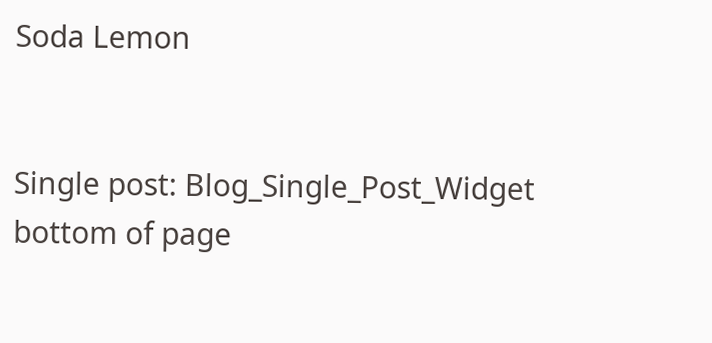Soda Lemon


Single post: Blog_Single_Post_Widget
bottom of page